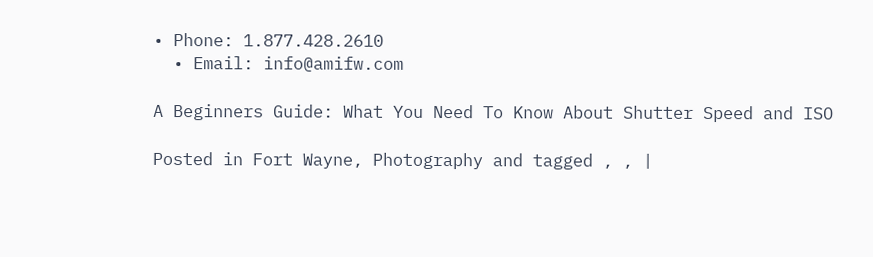• Phone: 1.877.428.2610
  • Email: info@amifw.com

A Beginners Guide: What You Need To Know About Shutter Speed and ISO

Posted in Fort Wayne, Photography and tagged , , |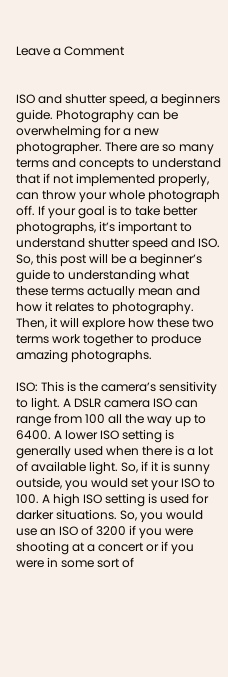Leave a Comment


ISO and shutter speed, a beginners guide. Photography can be overwhelming for a new photographer. There are so many terms and concepts to understand that if not implemented properly, can throw your whole photograph off. If your goal is to take better photographs, it’s important to understand shutter speed and ISO. So, this post will be a beginner’s guide to understanding what these terms actually mean and how it relates to photography. Then, it will explore how these two terms work together to produce amazing photographs.

ISO: This is the camera’s sensitivity to light. A DSLR camera ISO can range from 100 all the way up to 6400. A lower ISO setting is generally used when there is a lot of available light. So, if it is sunny outside, you would set your ISO to 100. A high ISO setting is used for darker situations. So, you would use an ISO of 3200 if you were shooting at a concert or if you were in some sort of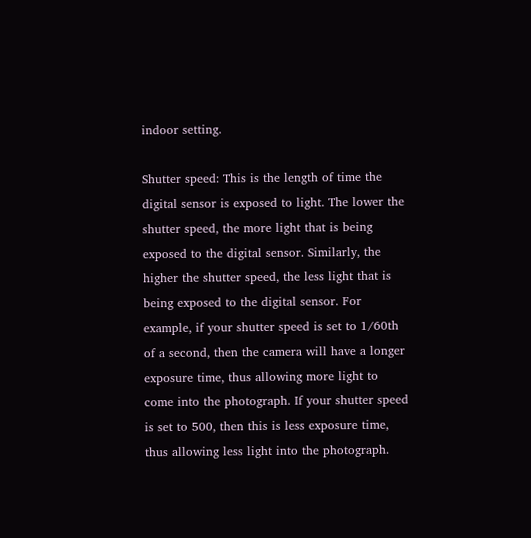indoor setting.

Shutter speed: This is the length of time the digital sensor is exposed to light. The lower the shutter speed, the more light that is being exposed to the digital sensor. Similarly, the higher the shutter speed, the less light that is being exposed to the digital sensor. For example, if your shutter speed is set to 1/60th of a second, then the camera will have a longer exposure time, thus allowing more light to come into the photograph. If your shutter speed is set to 500, then this is less exposure time, thus allowing less light into the photograph.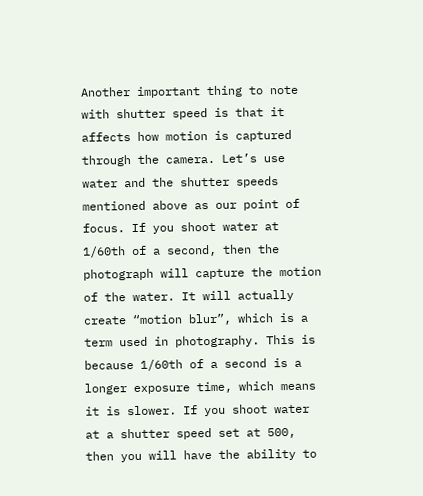Another important thing to note with shutter speed is that it affects how motion is captured through the camera. Let’s use water and the shutter speeds mentioned above as our point of focus. If you shoot water at 1/60th of a second, then the photograph will capture the motion of the water. It will actually create “motion blur”, which is a term used in photography. This is because 1/60th of a second is a longer exposure time, which means it is slower. If you shoot water at a shutter speed set at 500, then you will have the ability to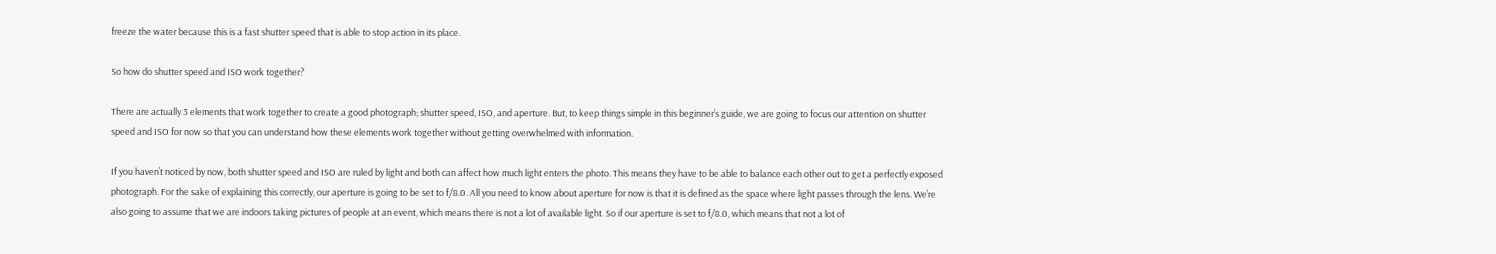freeze the water because this is a fast shutter speed that is able to stop action in its place.

So how do shutter speed and ISO work together?

There are actually 3 elements that work together to create a good photograph; shutter speed, ISO, and aperture. But, to keep things simple in this beginner’s guide, we are going to focus our attention on shutter speed and ISO for now so that you can understand how these elements work together without getting overwhelmed with information.

If you haven’t noticed by now, both shutter speed and ISO are ruled by light and both can affect how much light enters the photo. This means they have to be able to balance each other out to get a perfectly exposed photograph. For the sake of explaining this correctly, our aperture is going to be set to f/8.0. All you need to know about aperture for now is that it is defined as the space where light passes through the lens. We’re also going to assume that we are indoors taking pictures of people at an event, which means there is not a lot of available light. So if our aperture is set to f/8.0, which means that not a lot of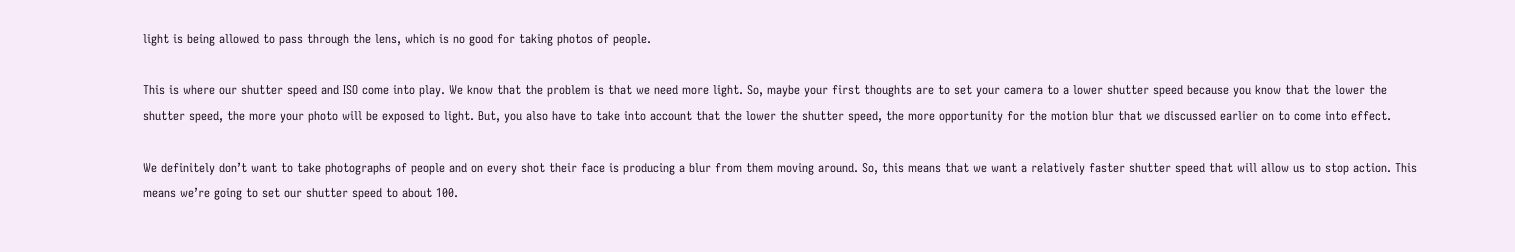light is being allowed to pass through the lens, which is no good for taking photos of people.

This is where our shutter speed and ISO come into play. We know that the problem is that we need more light. So, maybe your first thoughts are to set your camera to a lower shutter speed because you know that the lower the shutter speed, the more your photo will be exposed to light. But, you also have to take into account that the lower the shutter speed, the more opportunity for the motion blur that we discussed earlier on to come into effect.

We definitely don’t want to take photographs of people and on every shot their face is producing a blur from them moving around. So, this means that we want a relatively faster shutter speed that will allow us to stop action. This means we’re going to set our shutter speed to about 100.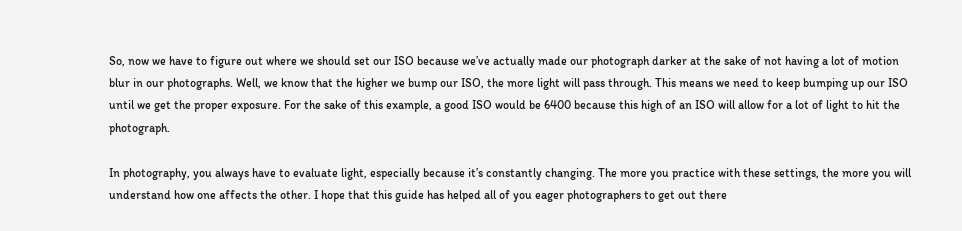So, now we have to figure out where we should set our ISO because we’ve actually made our photograph darker at the sake of not having a lot of motion blur in our photographs. Well, we know that the higher we bump our ISO, the more light will pass through. This means we need to keep bumping up our ISO until we get the proper exposure. For the sake of this example, a good ISO would be 6400 because this high of an ISO will allow for a lot of light to hit the photograph.

In photography, you always have to evaluate light, especially because it’s constantly changing. The more you practice with these settings, the more you will understand how one affects the other. I hope that this guide has helped all of you eager photographers to get out there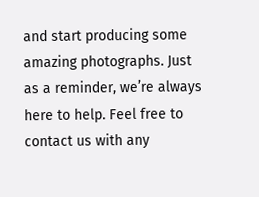and start producing some amazing photographs. Just as a reminder, we’re always here to help. Feel free to contact us with any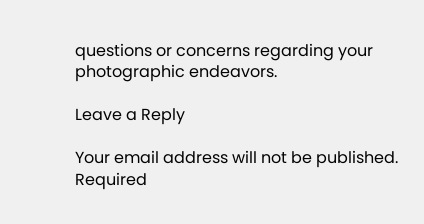questions or concerns regarding your photographic endeavors.

Leave a Reply

Your email address will not be published. Required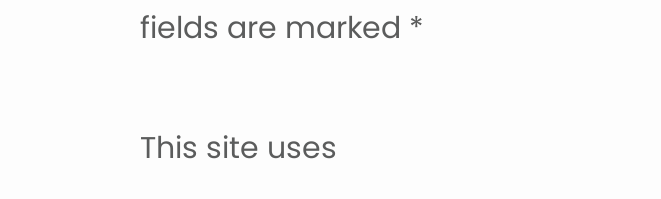fields are marked *

This site uses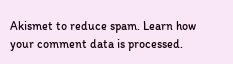Akismet to reduce spam. Learn how your comment data is processed.